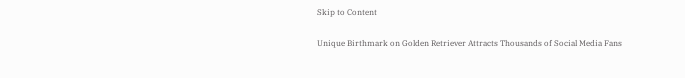Skip to Content

Unique Birthmark on Golden Retriever Attracts Thousands of Social Media Fans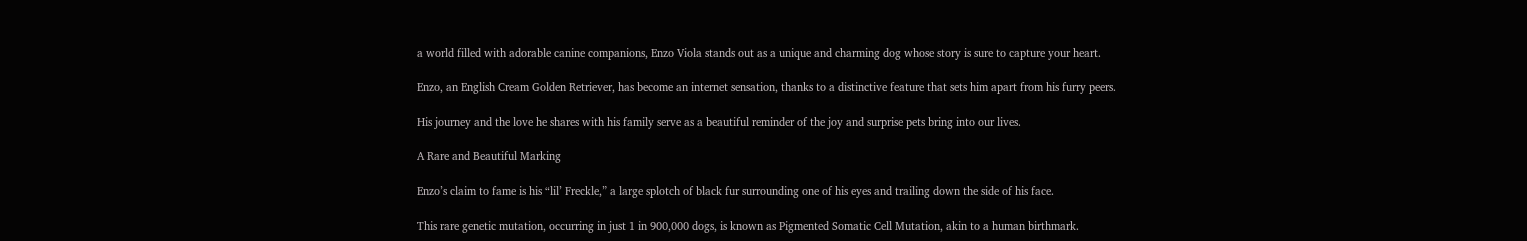a world filled with adorable canine companions, Enzo Viola stands out as a unique and charming dog whose story is sure to capture your heart.

Enzo, an English Cream Golden Retriever, has become an internet sensation, thanks to a distinctive feature that sets him apart from his furry peers.

His journey and the love he shares with his family serve as a beautiful reminder of the joy and surprise pets bring into our lives.

A Rare and Beautiful Marking

Enzo’s claim to fame is his “lil’ Freckle,” a large splotch of black fur surrounding one of his eyes and trailing down the side of his face.

This rare genetic mutation, occurring in just 1 in 900,000 dogs, is known as Pigmented Somatic Cell Mutation, akin to a human birthmark.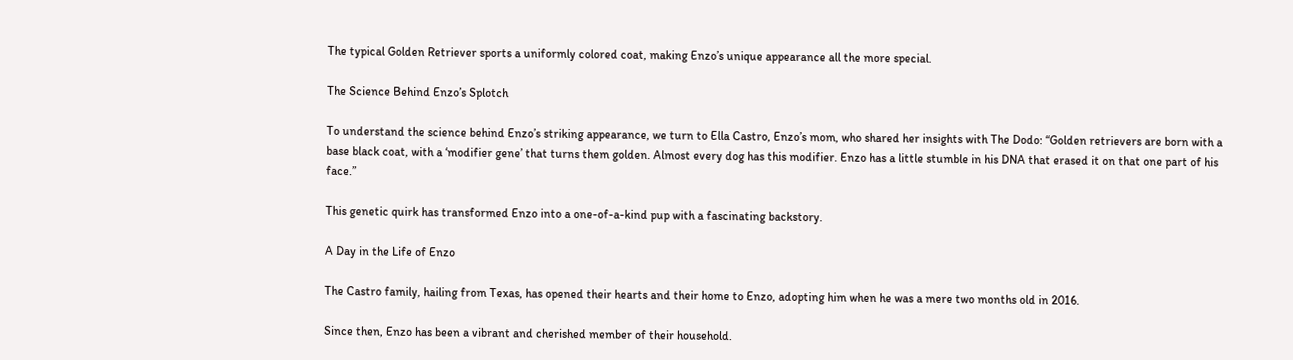The typical Golden Retriever sports a uniformly colored coat, making Enzo’s unique appearance all the more special.

The Science Behind Enzo’s Splotch

To understand the science behind Enzo’s striking appearance, we turn to Ella Castro, Enzo’s mom, who shared her insights with The Dodo: “Golden retrievers are born with a base black coat, with a ‘modifier gene’ that turns them golden. Almost every dog has this modifier. Enzo has a little stumble in his DNA that erased it on that one part of his face.”

This genetic quirk has transformed Enzo into a one-of-a-kind pup with a fascinating backstory.

A Day in the Life of Enzo

The Castro family, hailing from Texas, has opened their hearts and their home to Enzo, adopting him when he was a mere two months old in 2016.

Since then, Enzo has been a vibrant and cherished member of their household.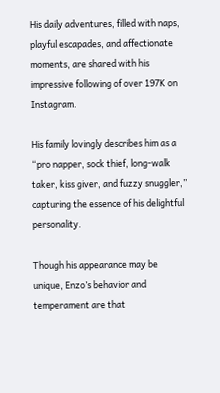His daily adventures, filled with naps, playful escapades, and affectionate moments, are shared with his impressive following of over 197K on Instagram.

His family lovingly describes him as a “pro napper, sock thief, long-walk taker, kiss giver, and fuzzy snuggler,” capturing the essence of his delightful personality.

Though his appearance may be unique, Enzo’s behavior and temperament are that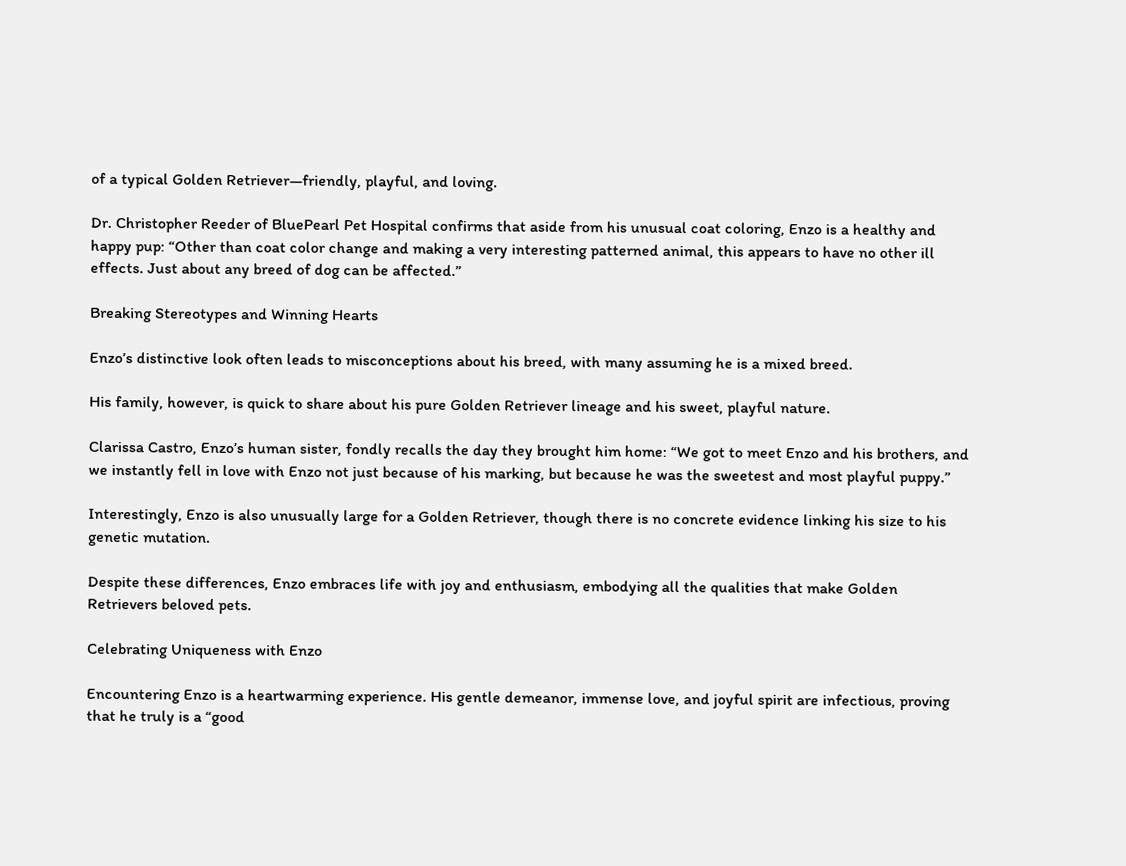of a typical Golden Retriever—friendly, playful, and loving.

Dr. Christopher Reeder of BluePearl Pet Hospital confirms that aside from his unusual coat coloring, Enzo is a healthy and happy pup: “Other than coat color change and making a very interesting patterned animal, this appears to have no other ill effects. Just about any breed of dog can be affected.”

Breaking Stereotypes and Winning Hearts

Enzo’s distinctive look often leads to misconceptions about his breed, with many assuming he is a mixed breed.

His family, however, is quick to share about his pure Golden Retriever lineage and his sweet, playful nature.

Clarissa Castro, Enzo’s human sister, fondly recalls the day they brought him home: “We got to meet Enzo and his brothers, and we instantly fell in love with Enzo not just because of his marking, but because he was the sweetest and most playful puppy.”

Interestingly, Enzo is also unusually large for a Golden Retriever, though there is no concrete evidence linking his size to his genetic mutation.

Despite these differences, Enzo embraces life with joy and enthusiasm, embodying all the qualities that make Golden Retrievers beloved pets.

Celebrating Uniqueness with Enzo

Encountering Enzo is a heartwarming experience. His gentle demeanor, immense love, and joyful spirit are infectious, proving that he truly is a “good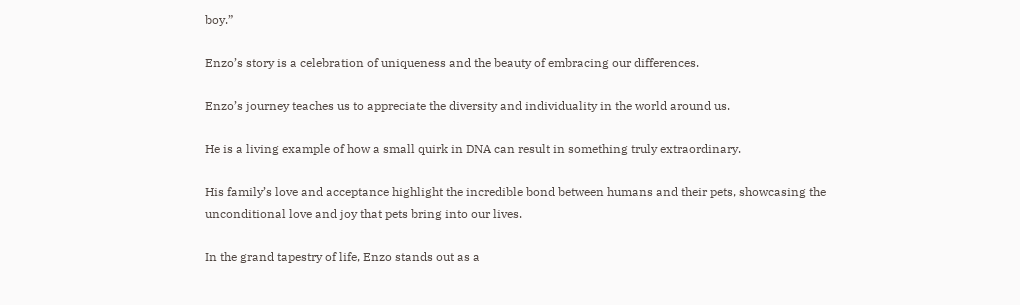boy.”

Enzo’s story is a celebration of uniqueness and the beauty of embracing our differences.

Enzo’s journey teaches us to appreciate the diversity and individuality in the world around us.

He is a living example of how a small quirk in DNA can result in something truly extraordinary.

His family’s love and acceptance highlight the incredible bond between humans and their pets, showcasing the unconditional love and joy that pets bring into our lives.

In the grand tapestry of life, Enzo stands out as a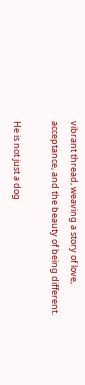vibrant thread, weaving a story of love, acceptance, and the beauty of being different.

He is not just a dog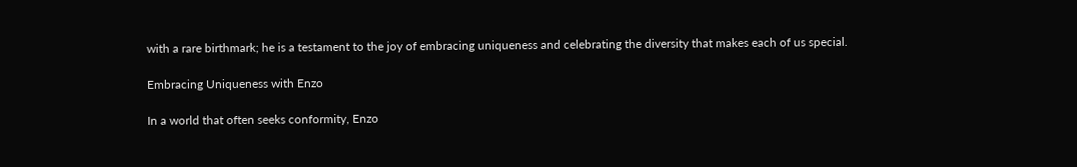with a rare birthmark; he is a testament to the joy of embracing uniqueness and celebrating the diversity that makes each of us special.

Embracing Uniqueness with Enzo

In a world that often seeks conformity, Enzo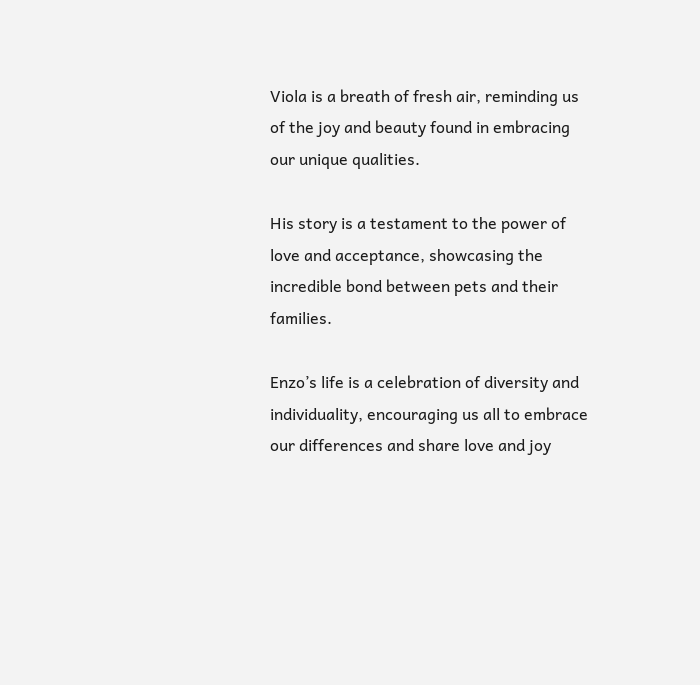Viola is a breath of fresh air, reminding us of the joy and beauty found in embracing our unique qualities.

His story is a testament to the power of love and acceptance, showcasing the incredible bond between pets and their families.

Enzo’s life is a celebration of diversity and individuality, encouraging us all to embrace our differences and share love and joy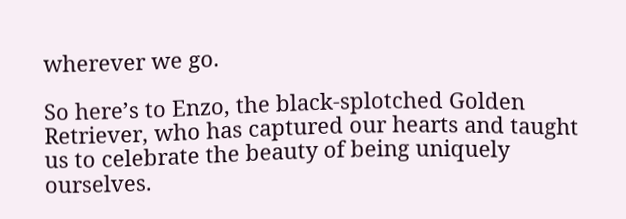wherever we go.

So here’s to Enzo, the black-splotched Golden Retriever, who has captured our hearts and taught us to celebrate the beauty of being uniquely ourselves.